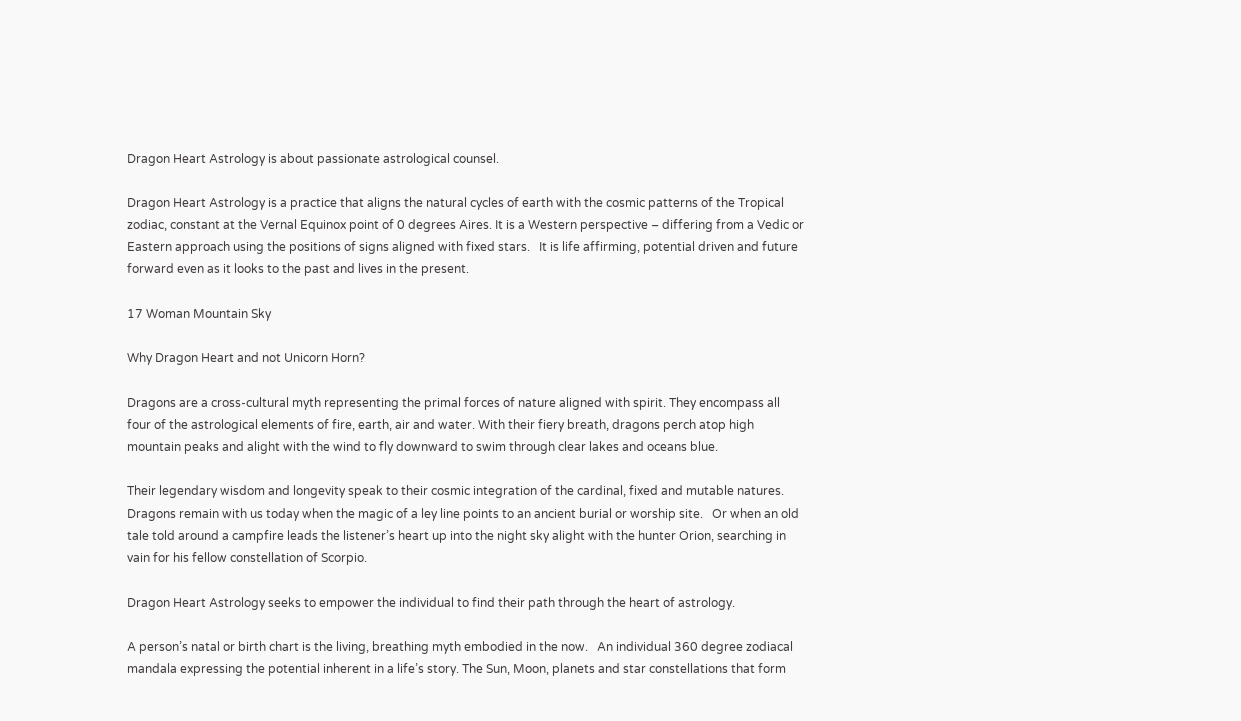Dragon Heart Astrology is about passionate astrological counsel.

Dragon Heart Astrology is a practice that aligns the natural cycles of earth with the cosmic patterns of the Tropical zodiac, constant at the Vernal Equinox point of 0 degrees Aires. It is a Western perspective – differing from a Vedic or Eastern approach using the positions of signs aligned with fixed stars.   It is life affirming, potential driven and future forward even as it looks to the past and lives in the present.

17 Woman Mountain Sky

Why Dragon Heart and not Unicorn Horn?

Dragons are a cross-cultural myth representing the primal forces of nature aligned with spirit. They encompass all four of the astrological elements of fire, earth, air and water. With their fiery breath, dragons perch atop high mountain peaks and alight with the wind to fly downward to swim through clear lakes and oceans blue.

Their legendary wisdom and longevity speak to their cosmic integration of the cardinal, fixed and mutable natures. Dragons remain with us today when the magic of a ley line points to an ancient burial or worship site.   Or when an old tale told around a campfire leads the listener’s heart up into the night sky alight with the hunter Orion, searching in vain for his fellow constellation of Scorpio.

Dragon Heart Astrology seeks to empower the individual to find their path through the heart of astrology.

A person’s natal or birth chart is the living, breathing myth embodied in the now.   An individual 360 degree zodiacal mandala expressing the potential inherent in a life’s story. The Sun, Moon, planets and star constellations that form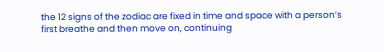the 12 signs of the zodiac are fixed in time and space with a person’s first breathe and then move on, continuing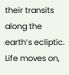their transits along the earth’s ecliptic. Life moves on,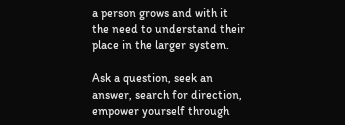a person grows and with it the need to understand their place in the larger system.

Ask a question, seek an answer, search for direction, empower yourself through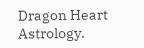Dragon Heart Astrology.